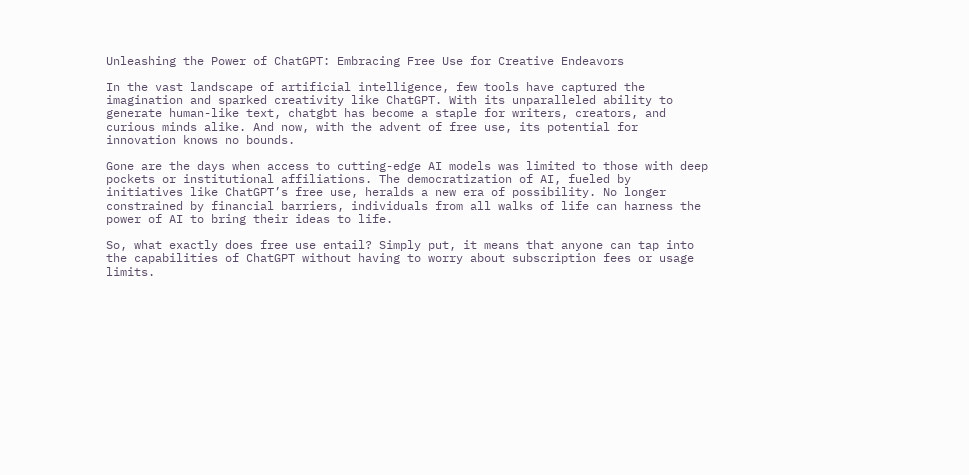Unleashing the Power of ChatGPT: Embracing Free Use for Creative Endeavors

In the vast landscape of artificial intelligence, few tools have captured the imagination and sparked creativity like ChatGPT. With its unparalleled ability to generate human-like text, chatgbt has become a staple for writers, creators, and curious minds alike. And now, with the advent of free use, its potential for innovation knows no bounds.

Gone are the days when access to cutting-edge AI models was limited to those with deep pockets or institutional affiliations. The democratization of AI, fueled by initiatives like ChatGPT’s free use, heralds a new era of possibility. No longer constrained by financial barriers, individuals from all walks of life can harness the power of AI to bring their ideas to life.

So, what exactly does free use entail? Simply put, it means that anyone can tap into the capabilities of ChatGPT without having to worry about subscription fees or usage limits.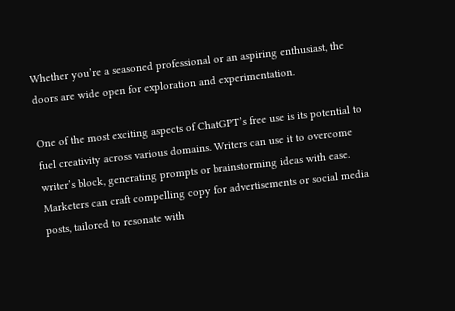Whether you’re a seasoned professional or an aspiring enthusiast, the doors are wide open for exploration and experimentation.

One of the most exciting aspects of ChatGPT’s free use is its potential to fuel creativity across various domains. Writers can use it to overcome writer’s block, generating prompts or brainstorming ideas with ease. Marketers can craft compelling copy for advertisements or social media posts, tailored to resonate with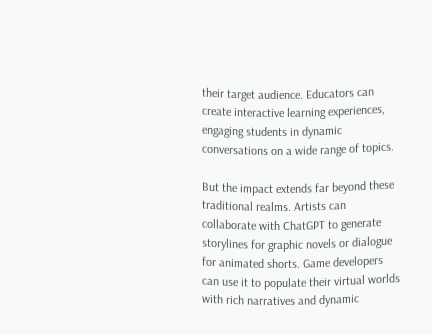their target audience. Educators can create interactive learning experiences, engaging students in dynamic conversations on a wide range of topics.

But the impact extends far beyond these traditional realms. Artists can collaborate with ChatGPT to generate storylines for graphic novels or dialogue for animated shorts. Game developers can use it to populate their virtual worlds with rich narratives and dynamic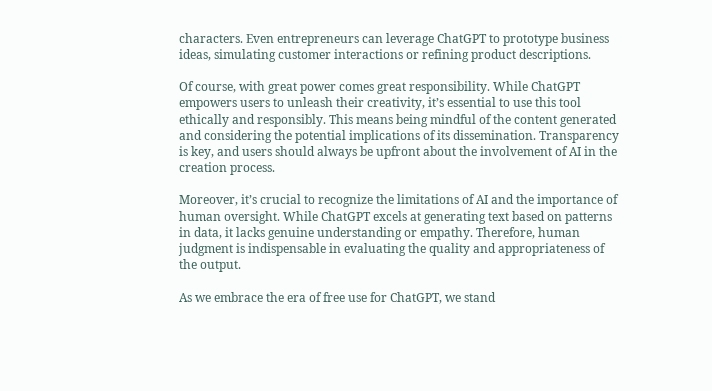characters. Even entrepreneurs can leverage ChatGPT to prototype business ideas, simulating customer interactions or refining product descriptions.

Of course, with great power comes great responsibility. While ChatGPT empowers users to unleash their creativity, it’s essential to use this tool ethically and responsibly. This means being mindful of the content generated and considering the potential implications of its dissemination. Transparency is key, and users should always be upfront about the involvement of AI in the creation process.

Moreover, it’s crucial to recognize the limitations of AI and the importance of human oversight. While ChatGPT excels at generating text based on patterns in data, it lacks genuine understanding or empathy. Therefore, human judgment is indispensable in evaluating the quality and appropriateness of the output.

As we embrace the era of free use for ChatGPT, we stand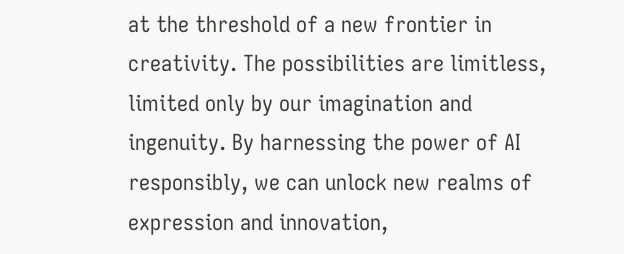at the threshold of a new frontier in creativity. The possibilities are limitless, limited only by our imagination and ingenuity. By harnessing the power of AI responsibly, we can unlock new realms of expression and innovation,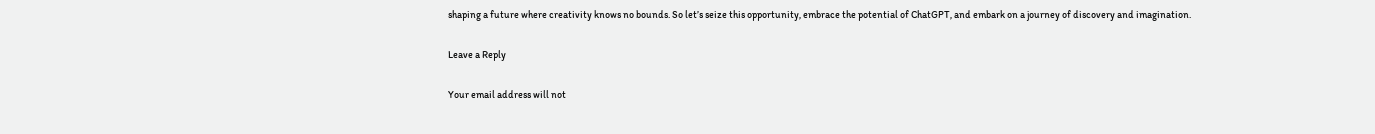shaping a future where creativity knows no bounds. So let’s seize this opportunity, embrace the potential of ChatGPT, and embark on a journey of discovery and imagination.

Leave a Reply

Your email address will not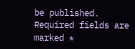be published. Required fields are marked *